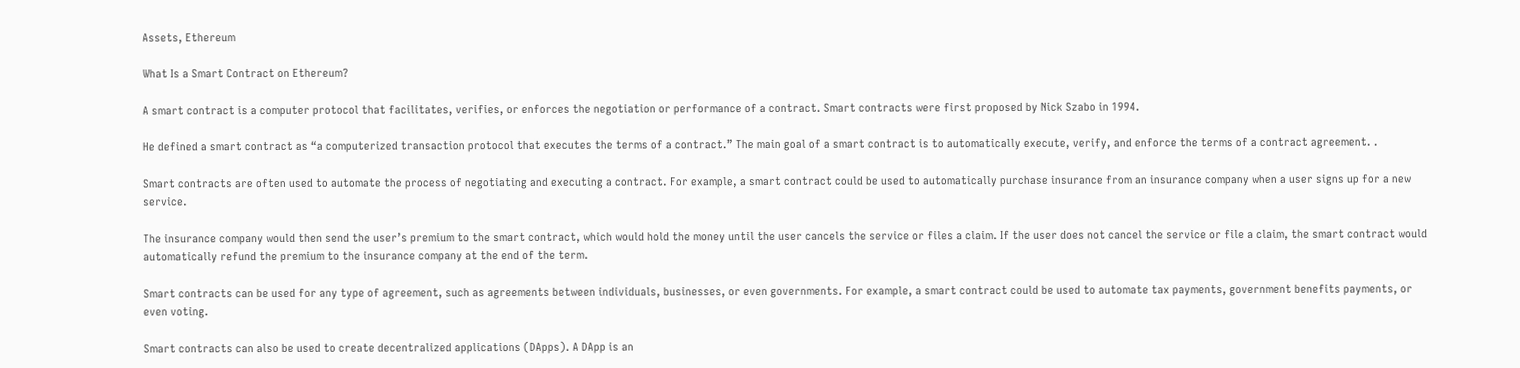Assets, Ethereum

What Is a Smart Contract on Ethereum?

A smart contract is a computer protocol that facilitates, verifies, or enforces the negotiation or performance of a contract. Smart contracts were first proposed by Nick Szabo in 1994.

He defined a smart contract as “a computerized transaction protocol that executes the terms of a contract.” The main goal of a smart contract is to automatically execute, verify, and enforce the terms of a contract agreement. .

Smart contracts are often used to automate the process of negotiating and executing a contract. For example, a smart contract could be used to automatically purchase insurance from an insurance company when a user signs up for a new service.

The insurance company would then send the user’s premium to the smart contract, which would hold the money until the user cancels the service or files a claim. If the user does not cancel the service or file a claim, the smart contract would automatically refund the premium to the insurance company at the end of the term.

Smart contracts can be used for any type of agreement, such as agreements between individuals, businesses, or even governments. For example, a smart contract could be used to automate tax payments, government benefits payments, or even voting.

Smart contracts can also be used to create decentralized applications (DApps). A DApp is an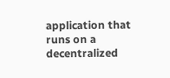application that runs on a decentralized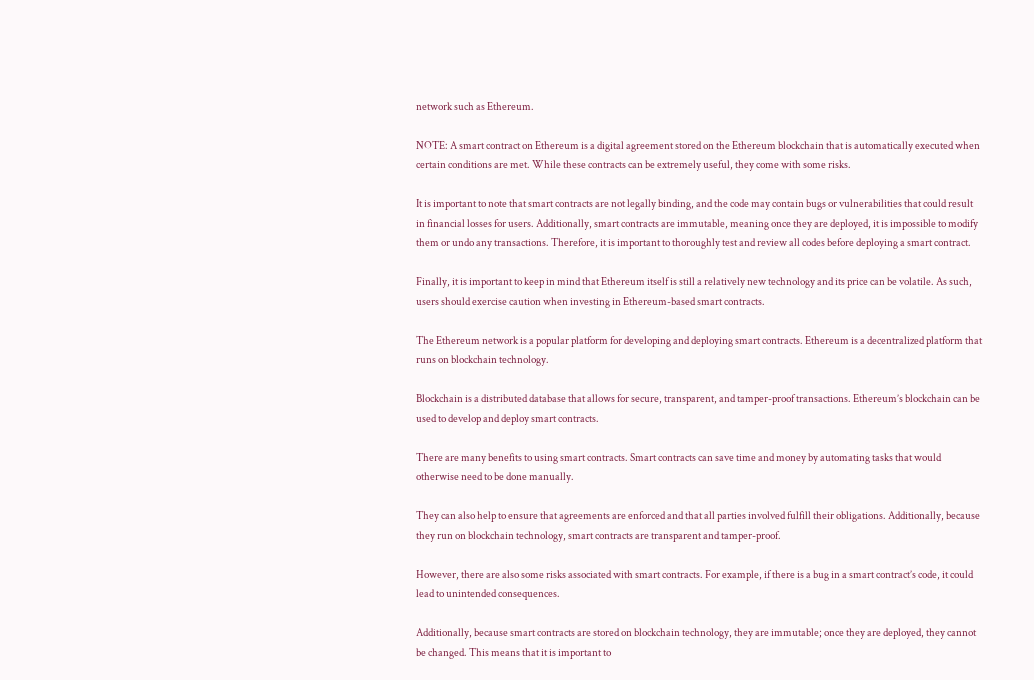network such as Ethereum.

NOTE: A smart contract on Ethereum is a digital agreement stored on the Ethereum blockchain that is automatically executed when certain conditions are met. While these contracts can be extremely useful, they come with some risks.

It is important to note that smart contracts are not legally binding, and the code may contain bugs or vulnerabilities that could result in financial losses for users. Additionally, smart contracts are immutable, meaning once they are deployed, it is impossible to modify them or undo any transactions. Therefore, it is important to thoroughly test and review all codes before deploying a smart contract.

Finally, it is important to keep in mind that Ethereum itself is still a relatively new technology and its price can be volatile. As such, users should exercise caution when investing in Ethereum-based smart contracts.

The Ethereum network is a popular platform for developing and deploying smart contracts. Ethereum is a decentralized platform that runs on blockchain technology.

Blockchain is a distributed database that allows for secure, transparent, and tamper-proof transactions. Ethereum’s blockchain can be used to develop and deploy smart contracts.

There are many benefits to using smart contracts. Smart contracts can save time and money by automating tasks that would otherwise need to be done manually.

They can also help to ensure that agreements are enforced and that all parties involved fulfill their obligations. Additionally, because they run on blockchain technology, smart contracts are transparent and tamper-proof.

However, there are also some risks associated with smart contracts. For example, if there is a bug in a smart contract’s code, it could lead to unintended consequences.

Additionally, because smart contracts are stored on blockchain technology, they are immutable; once they are deployed, they cannot be changed. This means that it is important to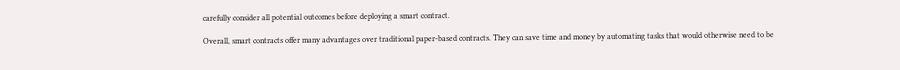carefully consider all potential outcomes before deploying a smart contract.

Overall, smart contracts offer many advantages over traditional paper-based contracts. They can save time and money by automating tasks that would otherwise need to be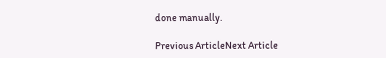done manually.

Previous ArticleNext Article